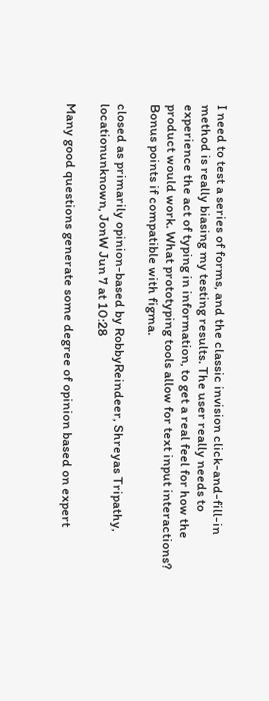I need to test a series of forms, and the classic invision click-and-fill-in method is really biasing my testing results. The user really needs to experience the act of typing in information, to get a real feel for how the product would work. What prototyping tools allow for text input interactions? Bonus points if compatible with figma.

closed as primarily opinion-based by RobbyReindeer, Shreyas Tripathy, locationunknown, JonW Jun 7 at 10:28

Many good questions generate some degree of opinion based on expert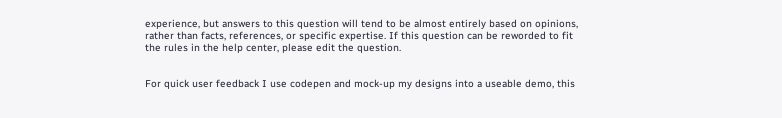experience, but answers to this question will tend to be almost entirely based on opinions, rather than facts, references, or specific expertise. If this question can be reworded to fit the rules in the help center, please edit the question.


For quick user feedback I use codepen and mock-up my designs into a useable demo, this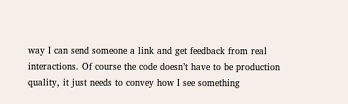way I can send someone a link and get feedback from real interactions. Of course the code doesn’t have to be production quality, it just needs to convey how I see something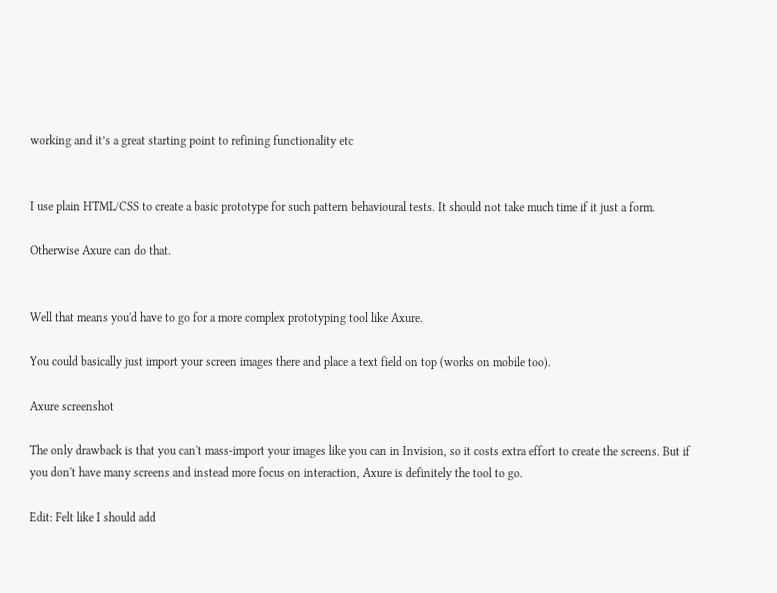working and it’s a great starting point to refining functionality etc


I use plain HTML/CSS to create a basic prototype for such pattern behavioural tests. It should not take much time if it just a form.

Otherwise Axure can do that.


Well that means you'd have to go for a more complex prototyping tool like Axure.

You could basically just import your screen images there and place a text field on top (works on mobile too).

Axure screenshot

The only drawback is that you can't mass-import your images like you can in Invision, so it costs extra effort to create the screens. But if you don't have many screens and instead more focus on interaction, Axure is definitely the tool to go.

Edit: Felt like I should add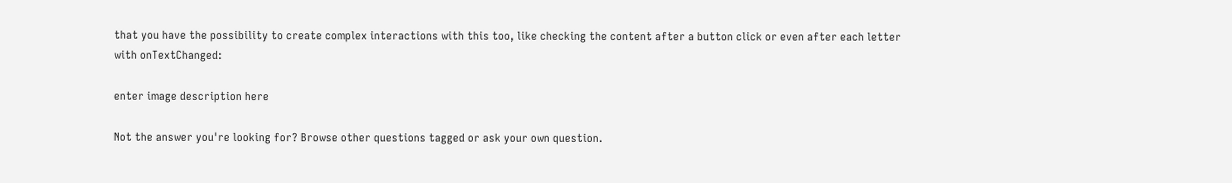that you have the possibility to create complex interactions with this too, like checking the content after a button click or even after each letter with onTextChanged:

enter image description here

Not the answer you're looking for? Browse other questions tagged or ask your own question.